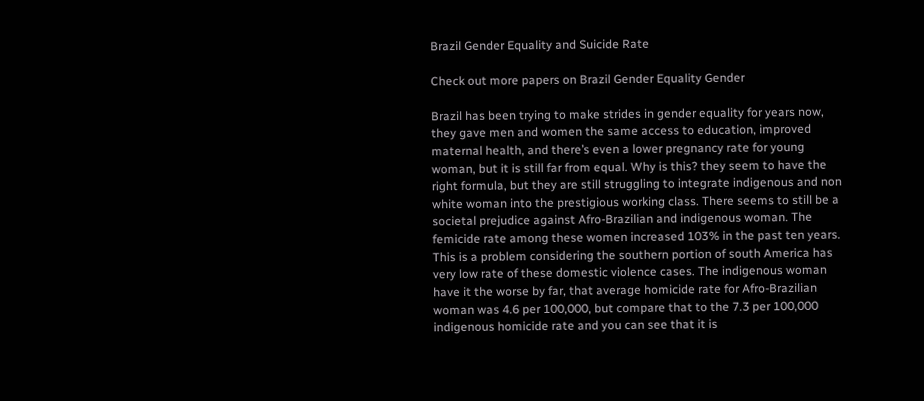Brazil Gender Equality and Suicide Rate

Check out more papers on Brazil Gender Equality Gender

Brazil has been trying to make strides in gender equality for years now, they gave men and women the same access to education, improved maternal health, and there’s even a lower pregnancy rate for young woman, but it is still far from equal. Why is this? they seem to have the right formula, but they are still struggling to integrate indigenous and non white woman into the prestigious working class. There seems to still be a societal prejudice against Afro-Brazilian and indigenous woman. The femicide rate among these women increased 103% in the past ten years. This is a problem considering the southern portion of south America has very low rate of these domestic violence cases. The indigenous woman have it the worse by far, that average homicide rate for Afro-Brazilian woman was 4.6 per 100,000, but compare that to the 7.3 per 100,000 indigenous homicide rate and you can see that it is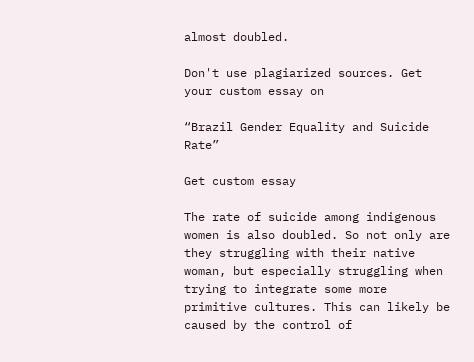almost doubled.

Don't use plagiarized sources. Get your custom essay on

“Brazil Gender Equality and Suicide Rate”

Get custom essay

The rate of suicide among indigenous women is also doubled. So not only are they struggling with their native woman, but especially struggling when trying to integrate some more primitive cultures. This can likely be caused by the control of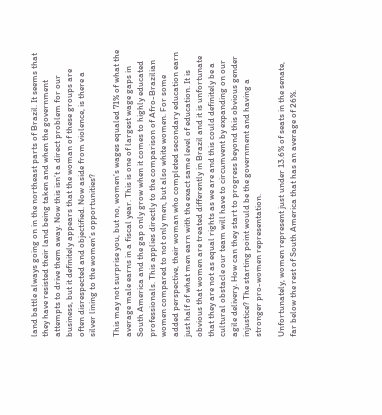land battle always going on in the northeast parts of Brazil. It seems that they have resisted their land being taken and when the government attempts to drive them away. Now this isn’t a direct problem for our business, but it definitely appears that the woman of these groups are often disrespected and objectified. Now aside from violence, is there a silver lining to the women’s opportunities?

This may not surprise you, but no, women’s wages equaled 71% of what the average male earns in a fiscal year. This is one of largest wage gaps in South America and the gap only grow when it comes to highly educated professionals. This applies directly to the comparison of Afro-Brazilian women compared to not only men, but also white women. For some added perspective, their woman who completed secondary education earn just half of what men earn with the exact same level of education. It is obvious that women are treated differently in Brazil and it is unfortunate that they are not as equal rights as we are and this could definitely be a cultural obstacle our team will have to circumvent by expanding on our agile delivery. How can they start to progress beyond this obvious gender injustice? The starting point would be the government and having a stronger pro-women representation.

Unfortunately, women represent just under 13.6% of seats in the senate, far below the rest of South America that has an average of 26%.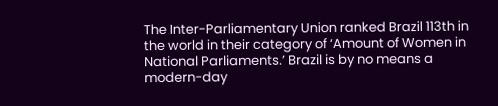The Inter-Parliamentary Union ranked Brazil 113th in the world in their category of ‘Amount of Women in National Parliaments.’ Brazil is by no means a modern-day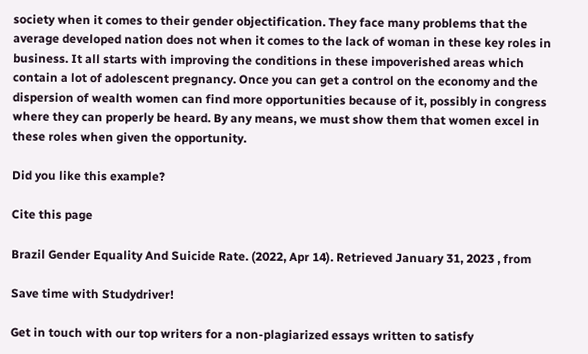society when it comes to their gender objectification. They face many problems that the average developed nation does not when it comes to the lack of woman in these key roles in business. It all starts with improving the conditions in these impoverished areas which contain a lot of adolescent pregnancy. Once you can get a control on the economy and the dispersion of wealth women can find more opportunities because of it, possibly in congress where they can properly be heard. By any means, we must show them that women excel in these roles when given the opportunity.

Did you like this example?

Cite this page

Brazil Gender Equality And Suicide Rate. (2022, Apr 14). Retrieved January 31, 2023 , from

Save time with Studydriver!

Get in touch with our top writers for a non-plagiarized essays written to satisfy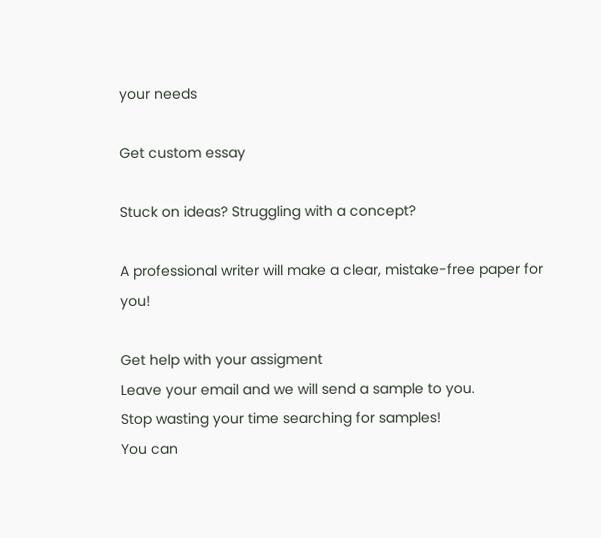your needs

Get custom essay

Stuck on ideas? Struggling with a concept?

A professional writer will make a clear, mistake-free paper for you!

Get help with your assigment
Leave your email and we will send a sample to you.
Stop wasting your time searching for samples!
You can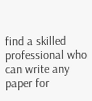find a skilled professional who can write any paper for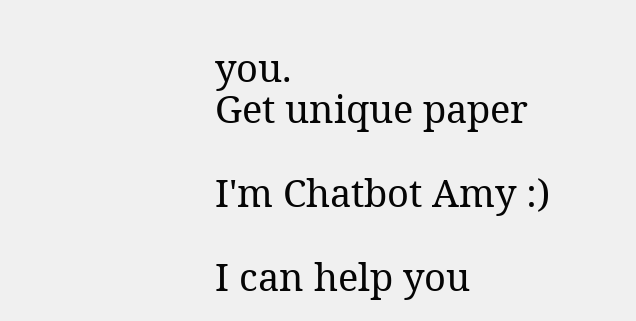you.
Get unique paper

I'm Chatbot Amy :)

I can help you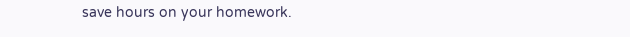save hours on your homework.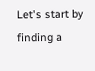Let's start by finding a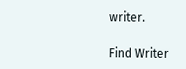writer.

Find Writer